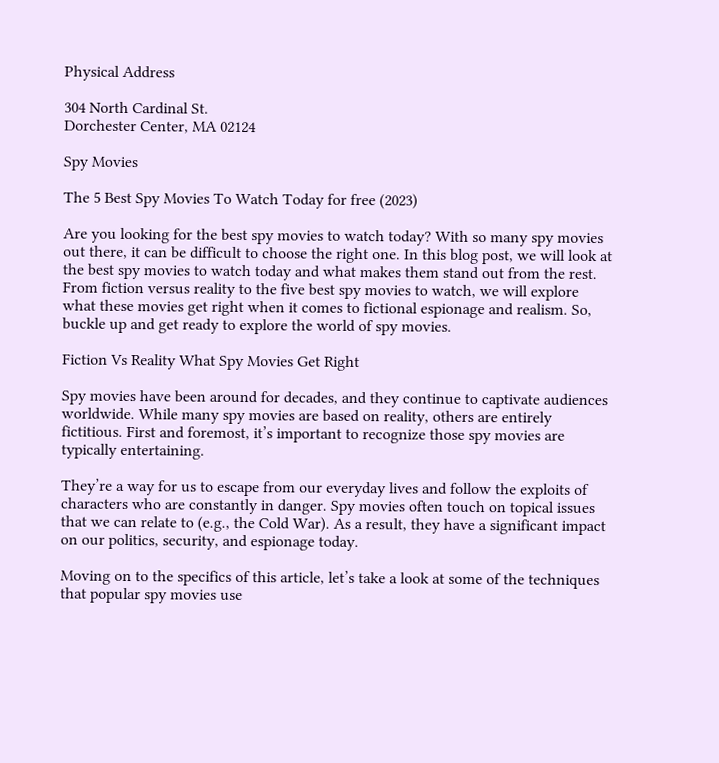Physical Address

304 North Cardinal St.
Dorchester Center, MA 02124

Spy Movies

The 5 Best Spy Movies To Watch Today for free (2023)

Are you looking for the best spy movies to watch today? With so many spy movies out there, it can be difficult to choose the right one. In this blog post, we will look at the best spy movies to watch today and what makes them stand out from the rest. From fiction versus reality to the five best spy movies to watch, we will explore what these movies get right when it comes to fictional espionage and realism. So, buckle up and get ready to explore the world of spy movies.

Fiction Vs Reality What Spy Movies Get Right

Spy movies have been around for decades, and they continue to captivate audiences worldwide. While many spy movies are based on reality, others are entirely fictitious. First and foremost, it’s important to recognize those spy movies are typically entertaining.

They’re a way for us to escape from our everyday lives and follow the exploits of characters who are constantly in danger. Spy movies often touch on topical issues that we can relate to (e.g., the Cold War). As a result, they have a significant impact on our politics, security, and espionage today.

Moving on to the specifics of this article, let’s take a look at some of the techniques that popular spy movies use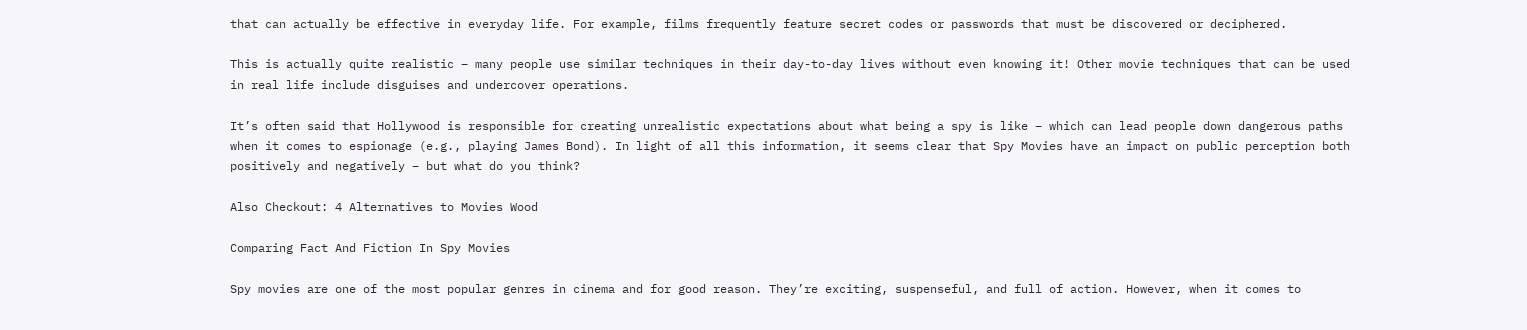that can actually be effective in everyday life. For example, films frequently feature secret codes or passwords that must be discovered or deciphered.

This is actually quite realistic – many people use similar techniques in their day-to-day lives without even knowing it! Other movie techniques that can be used in real life include disguises and undercover operations.

It’s often said that Hollywood is responsible for creating unrealistic expectations about what being a spy is like – which can lead people down dangerous paths when it comes to espionage (e.g., playing James Bond). In light of all this information, it seems clear that Spy Movies have an impact on public perception both positively and negatively – but what do you think?

Also Checkout: 4 Alternatives to Movies Wood

Comparing Fact And Fiction In Spy Movies

Spy movies are one of the most popular genres in cinema and for good reason. They’re exciting, suspenseful, and full of action. However, when it comes to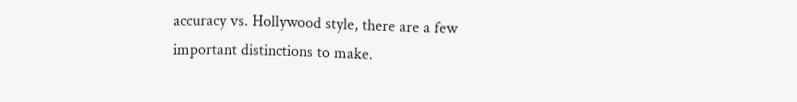accuracy vs. Hollywood style, there are a few important distinctions to make.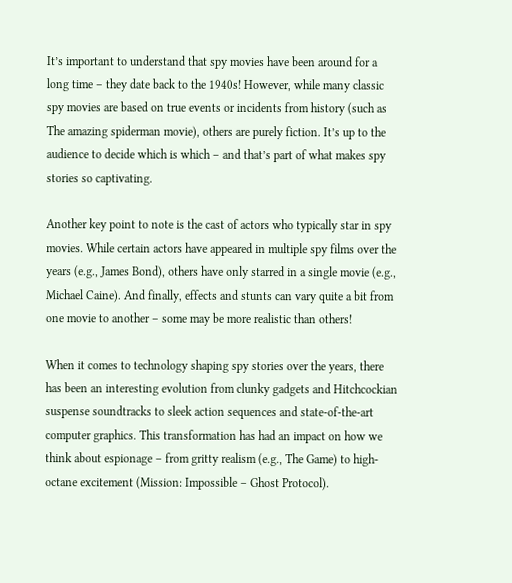It’s important to understand that spy movies have been around for a long time – they date back to the 1940s! However, while many classic spy movies are based on true events or incidents from history (such as The amazing spiderman movie), others are purely fiction. It’s up to the audience to decide which is which – and that’s part of what makes spy stories so captivating.

Another key point to note is the cast of actors who typically star in spy movies. While certain actors have appeared in multiple spy films over the years (e.g., James Bond), others have only starred in a single movie (e.g., Michael Caine). And finally, effects and stunts can vary quite a bit from one movie to another – some may be more realistic than others!

When it comes to technology shaping spy stories over the years, there has been an interesting evolution from clunky gadgets and Hitchcockian suspense soundtracks to sleek action sequences and state-of-the-art computer graphics. This transformation has had an impact on how we think about espionage – from gritty realism (e.g., The Game) to high-octane excitement (Mission: Impossible – Ghost Protocol).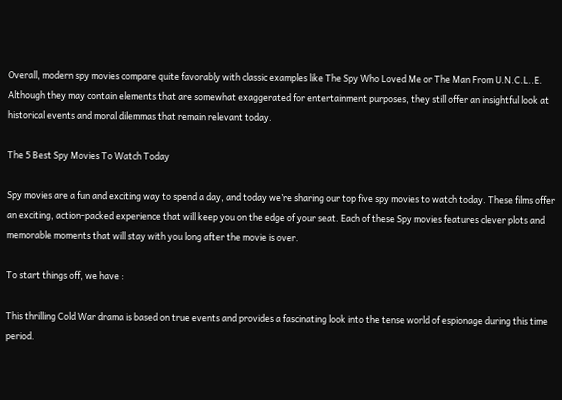Overall, modern spy movies compare quite favorably with classic examples like The Spy Who Loved Me or The Man From U.N.C.L..E. Although they may contain elements that are somewhat exaggerated for entertainment purposes, they still offer an insightful look at historical events and moral dilemmas that remain relevant today.

The 5 Best Spy Movies To Watch Today

Spy movies are a fun and exciting way to spend a day, and today we’re sharing our top five spy movies to watch today. These films offer an exciting, action-packed experience that will keep you on the edge of your seat. Each of these Spy movies features clever plots and memorable moments that will stay with you long after the movie is over.

To start things off, we have :

This thrilling Cold War drama is based on true events and provides a fascinating look into the tense world of espionage during this time period.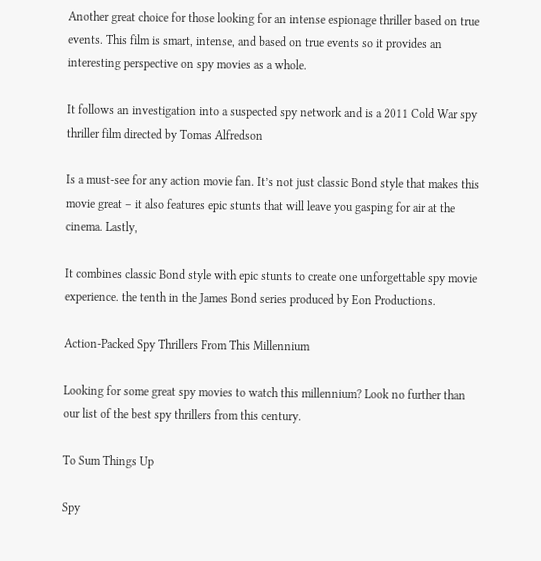Another great choice for those looking for an intense espionage thriller based on true events. This film is smart, intense, and based on true events so it provides an interesting perspective on spy movies as a whole.

It follows an investigation into a suspected spy network and is a 2011 Cold War spy thriller film directed by Tomas Alfredson

Is a must-see for any action movie fan. It’s not just classic Bond style that makes this movie great – it also features epic stunts that will leave you gasping for air at the cinema. Lastly,

It combines classic Bond style with epic stunts to create one unforgettable spy movie experience. the tenth in the James Bond series produced by Eon Productions.

Action-Packed Spy Thrillers From This Millennium

Looking for some great spy movies to watch this millennium? Look no further than our list of the best spy thrillers from this century.

To Sum Things Up

Spy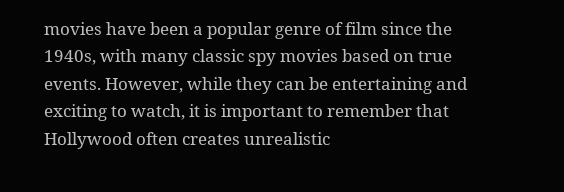movies have been a popular genre of film since the 1940s, with many classic spy movies based on true events. However, while they can be entertaining and exciting to watch, it is important to remember that Hollywood often creates unrealistic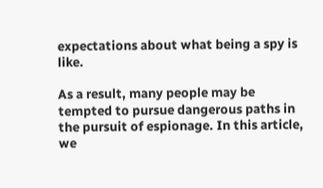expectations about what being a spy is like.

As a result, many people may be tempted to pursue dangerous paths in the pursuit of espionage. In this article, we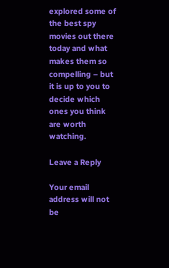explored some of the best spy movies out there today and what makes them so compelling – but it is up to you to decide which ones you think are worth watching.

Leave a Reply

Your email address will not be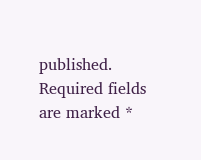published. Required fields are marked *